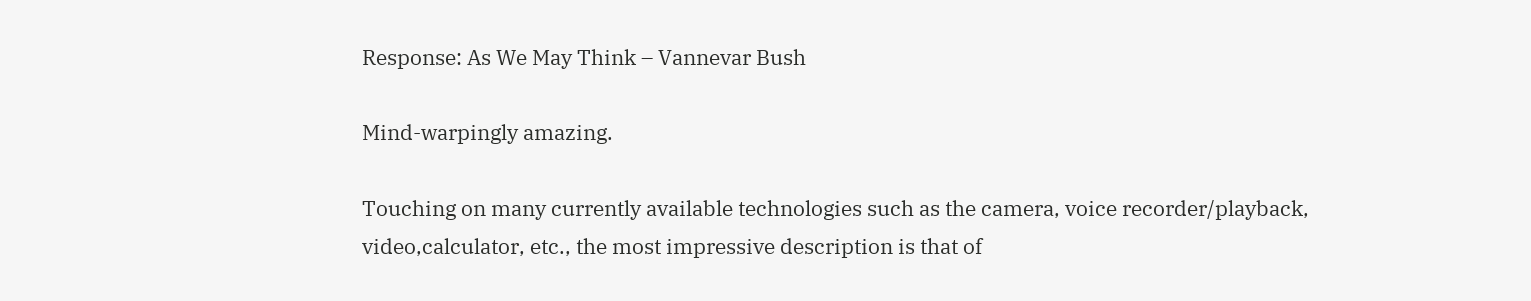Response: As We May Think – Vannevar Bush

Mind-warpingly amazing.

Touching on many currently available technologies such as the camera, voice recorder/playback, video,calculator, etc., the most impressive description is that of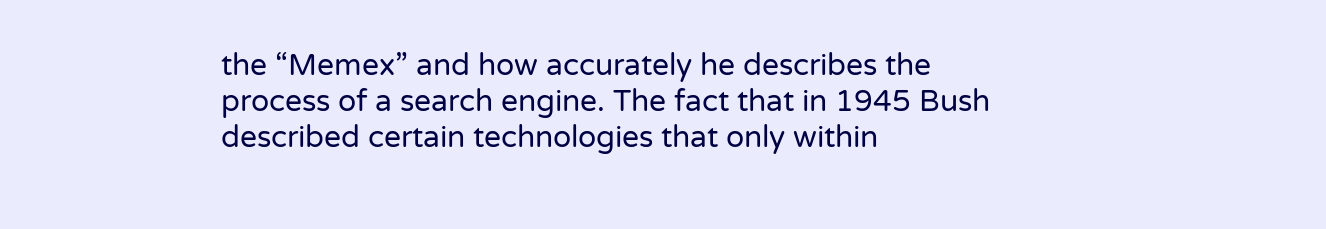the “Memex” and how accurately he describes the process of a search engine. The fact that in 1945 Bush described certain technologies that only within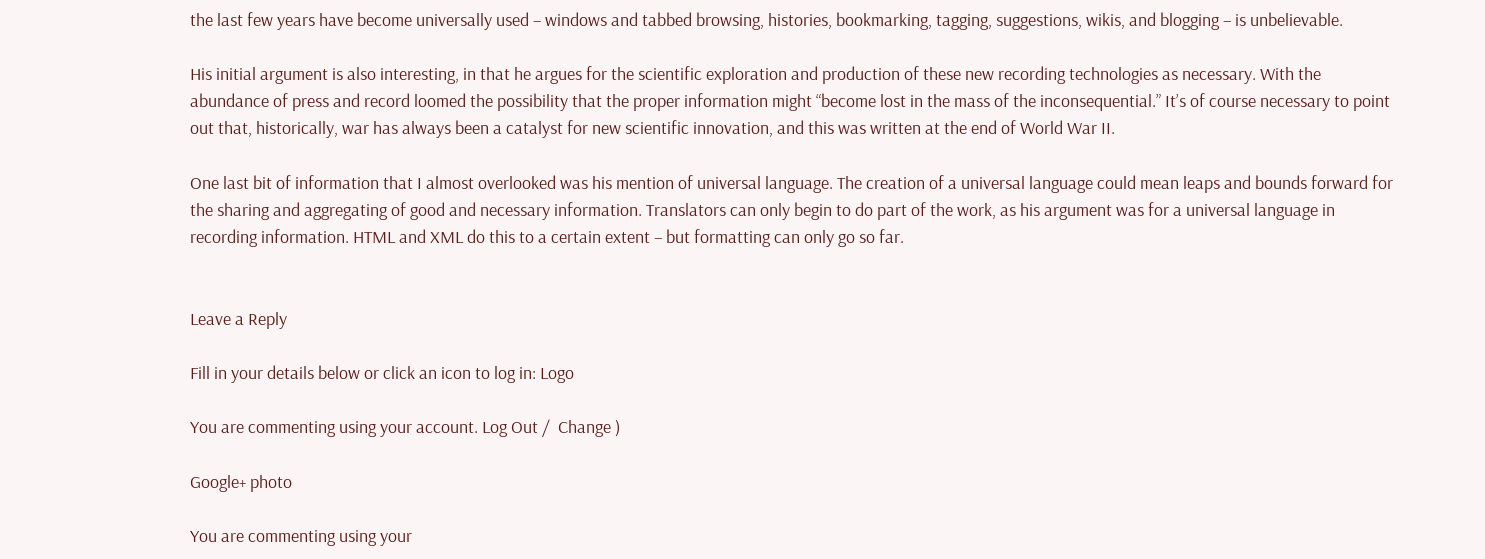the last few years have become universally used – windows and tabbed browsing, histories, bookmarking, tagging, suggestions, wikis, and blogging – is unbelievable.

His initial argument is also interesting, in that he argues for the scientific exploration and production of these new recording technologies as necessary. With the abundance of press and record loomed the possibility that the proper information might “become lost in the mass of the inconsequential.” It’s of course necessary to point out that, historically, war has always been a catalyst for new scientific innovation, and this was written at the end of World War II.

One last bit of information that I almost overlooked was his mention of universal language. The creation of a universal language could mean leaps and bounds forward for the sharing and aggregating of good and necessary information. Translators can only begin to do part of the work, as his argument was for a universal language in recording information. HTML and XML do this to a certain extent – but formatting can only go so far.


Leave a Reply

Fill in your details below or click an icon to log in: Logo

You are commenting using your account. Log Out /  Change )

Google+ photo

You are commenting using your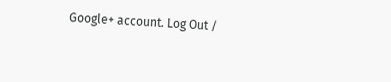Google+ account. Log Out /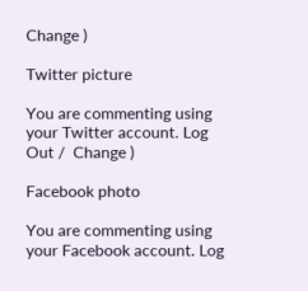Change )

Twitter picture

You are commenting using your Twitter account. Log Out /  Change )

Facebook photo

You are commenting using your Facebook account. Log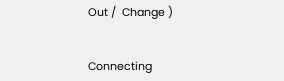Out /  Change )


Connecting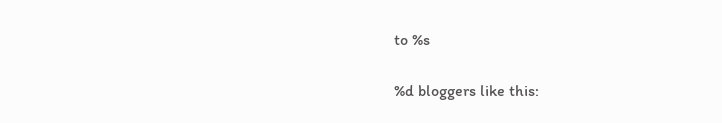to %s

%d bloggers like this: